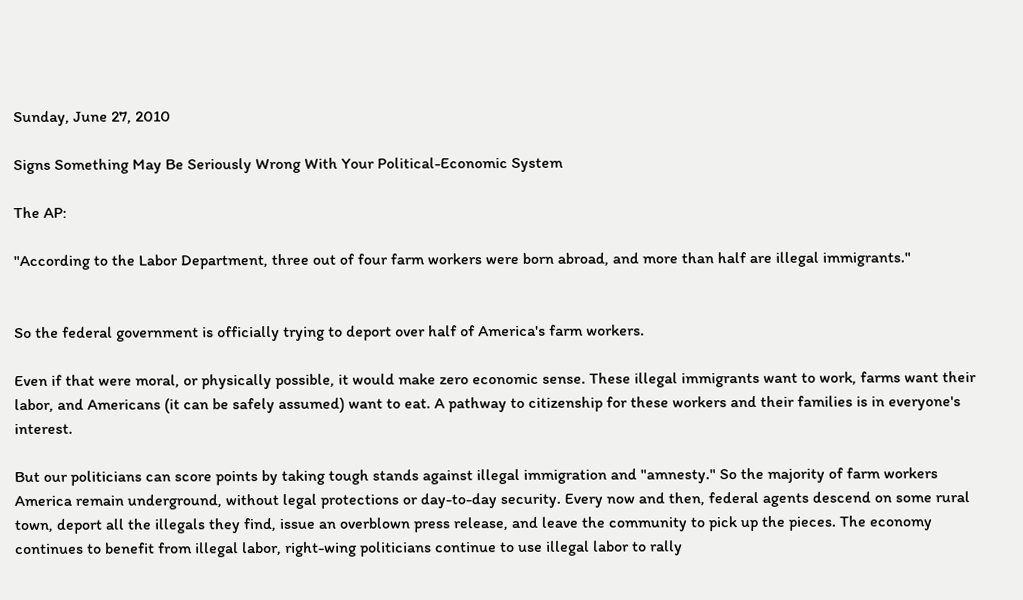Sunday, June 27, 2010

Signs Something May Be Seriously Wrong With Your Political-Economic System

The AP:

"According to the Labor Department, three out of four farm workers were born abroad, and more than half are illegal immigrants."


So the federal government is officially trying to deport over half of America's farm workers.

Even if that were moral, or physically possible, it would make zero economic sense. These illegal immigrants want to work, farms want their labor, and Americans (it can be safely assumed) want to eat. A pathway to citizenship for these workers and their families is in everyone's interest.

But our politicians can score points by taking tough stands against illegal immigration and "amnesty." So the majority of farm workers America remain underground, without legal protections or day-to-day security. Every now and then, federal agents descend on some rural town, deport all the illegals they find, issue an overblown press release, and leave the community to pick up the pieces. The economy continues to benefit from illegal labor, right-wing politicians continue to use illegal labor to rally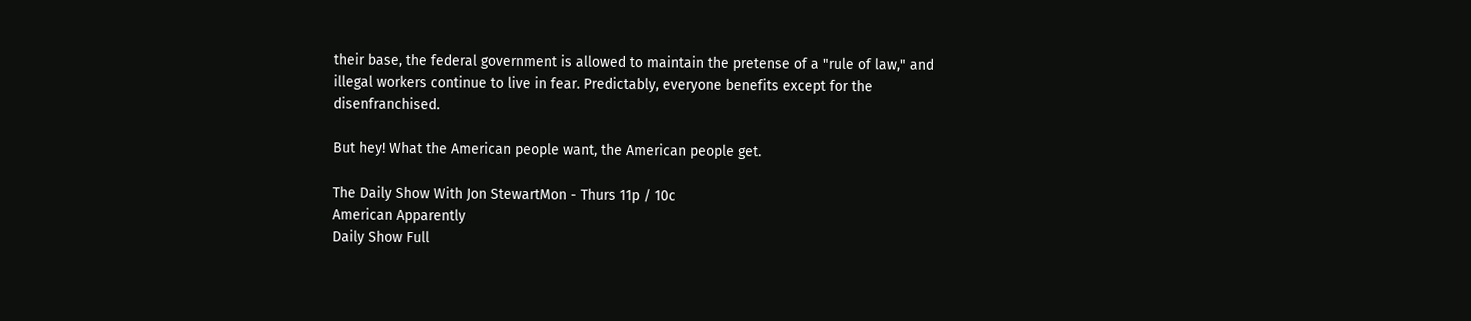their base, the federal government is allowed to maintain the pretense of a "rule of law," and illegal workers continue to live in fear. Predictably, everyone benefits except for the disenfranchised.

But hey! What the American people want, the American people get.

The Daily Show With Jon StewartMon - Thurs 11p / 10c
American Apparently
Daily Show Full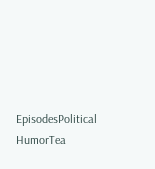EpisodesPolitical HumorTea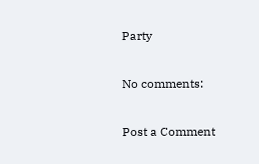Party

No comments:

Post a Comment